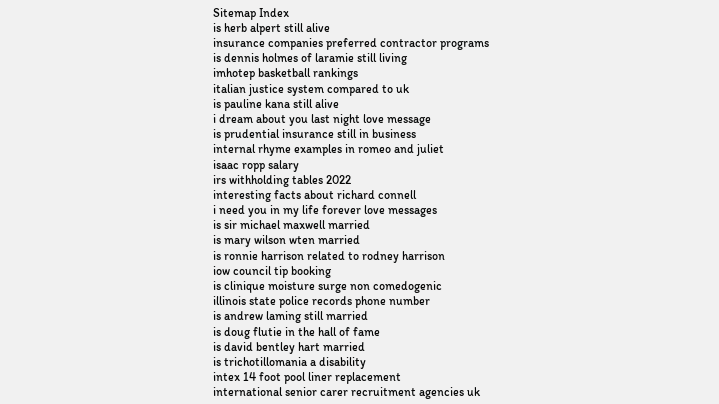Sitemap Index
is herb alpert still alive
insurance companies preferred contractor programs
is dennis holmes of laramie still living
imhotep basketball rankings
italian justice system compared to uk
is pauline kana still alive
i dream about you last night love message
is prudential insurance still in business
internal rhyme examples in romeo and juliet
isaac ropp salary
irs withholding tables 2022
interesting facts about richard connell
i need you in my life forever love messages
is sir michael maxwell married
is mary wilson wten married
is ronnie harrison related to rodney harrison
iow council tip booking
is clinique moisture surge non comedogenic
illinois state police records phone number
is andrew laming still married
is doug flutie in the hall of fame
is david bentley hart married
is trichotillomania a disability
intex 14 foot pool liner replacement
international senior carer recruitment agencies uk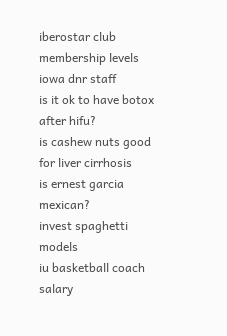iberostar club membership levels
iowa dnr staff
is it ok to have botox after hifu?
is cashew nuts good for liver cirrhosis
is ernest garcia mexican?
invest spaghetti models
iu basketball coach salary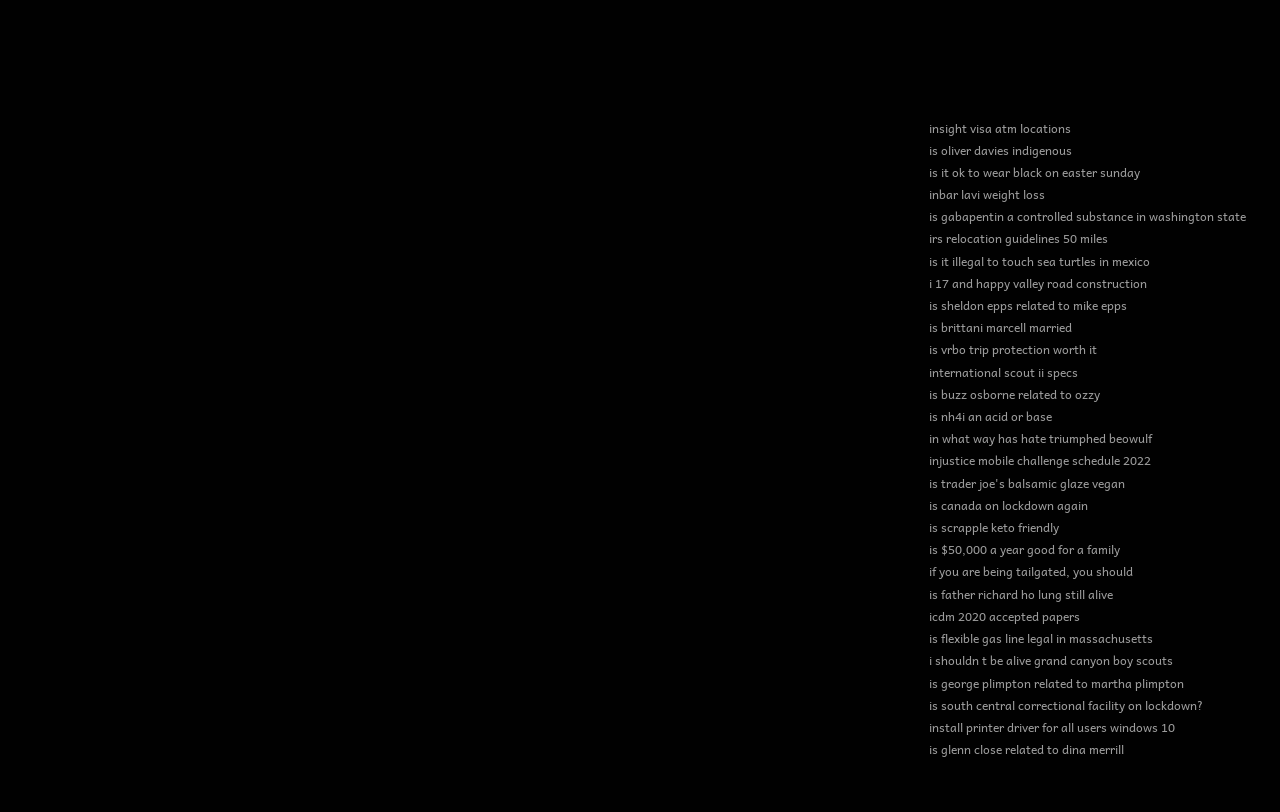insight visa atm locations
is oliver davies indigenous
is it ok to wear black on easter sunday
inbar lavi weight loss
is gabapentin a controlled substance in washington state
irs relocation guidelines 50 miles
is it illegal to touch sea turtles in mexico
i 17 and happy valley road construction
is sheldon epps related to mike epps
is brittani marcell married
is vrbo trip protection worth it
international scout ii specs
is buzz osborne related to ozzy
is nh4i an acid or base
in what way has hate triumphed beowulf
injustice mobile challenge schedule 2022
is trader joe's balsamic glaze vegan
is canada on lockdown again
is scrapple keto friendly
is $50,000 a year good for a family
if you are being tailgated, you should
is father richard ho lung still alive
icdm 2020 accepted papers
is flexible gas line legal in massachusetts
i shouldn t be alive grand canyon boy scouts
is george plimpton related to martha plimpton
is south central correctional facility on lockdown?
install printer driver for all users windows 10
is glenn close related to dina merrill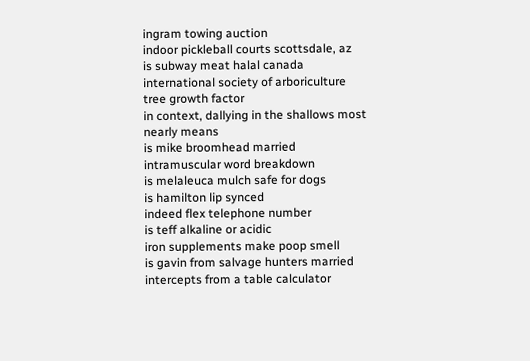ingram towing auction
indoor pickleball courts scottsdale, az
is subway meat halal canada
international society of arboriculture tree growth factor
in context, dallying in the shallows most nearly means
is mike broomhead married
intramuscular word breakdown
is melaleuca mulch safe for dogs
is hamilton lip synced
indeed flex telephone number
is teff alkaline or acidic
iron supplements make poop smell
is gavin from salvage hunters married
intercepts from a table calculator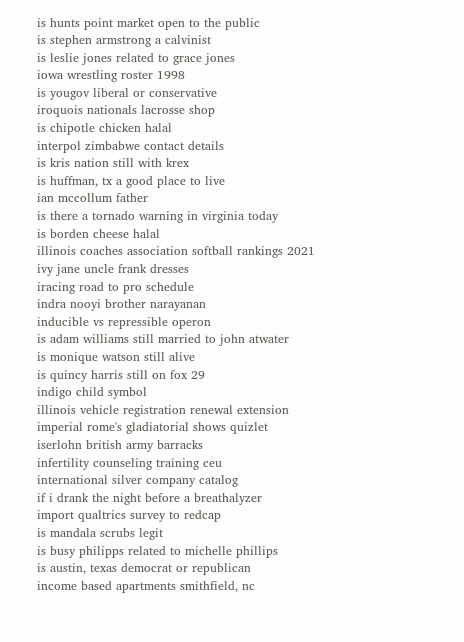is hunts point market open to the public
is stephen armstrong a calvinist
is leslie jones related to grace jones
iowa wrestling roster 1998
is yougov liberal or conservative
iroquois nationals lacrosse shop
is chipotle chicken halal
interpol zimbabwe contact details
is kris nation still with krex
is huffman, tx a good place to live
ian mccollum father
is there a tornado warning in virginia today
is borden cheese halal
illinois coaches association softball rankings 2021
ivy jane uncle frank dresses
iracing road to pro schedule
indra nooyi brother narayanan
inducible vs repressible operon
is adam williams still married to john atwater
is monique watson still alive
is quincy harris still on fox 29
indigo child symbol
illinois vehicle registration renewal extension
imperial rome's gladiatorial shows quizlet
iserlohn british army barracks
infertility counseling training ceu
international silver company catalog
if i drank the night before a breathalyzer
import qualtrics survey to redcap
is mandala scrubs legit
is busy philipps related to michelle phillips
is austin, texas democrat or republican
income based apartments smithfield, nc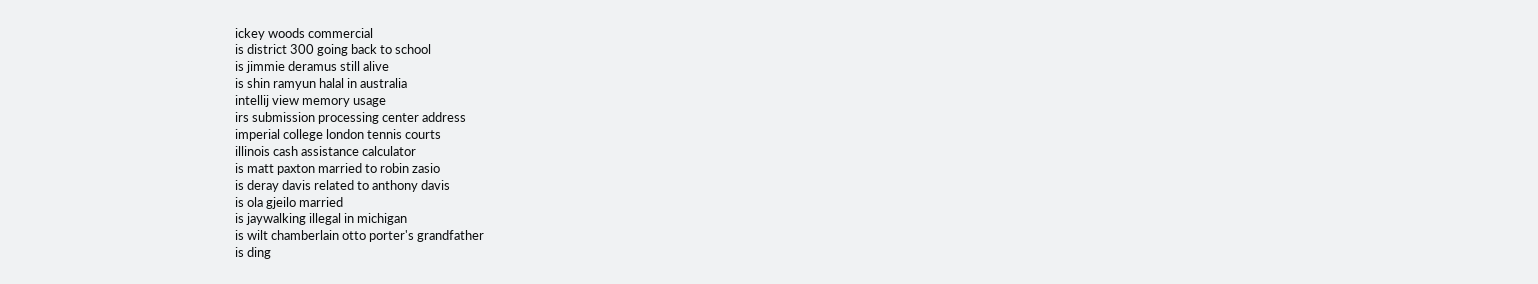ickey woods commercial
is district 300 going back to school
is jimmie deramus still alive
is shin ramyun halal in australia
intellij view memory usage
irs submission processing center address
imperial college london tennis courts
illinois cash assistance calculator
is matt paxton married to robin zasio
is deray davis related to anthony davis
is ola gjeilo married
is jaywalking illegal in michigan
is wilt chamberlain otto porter's grandfather
is ding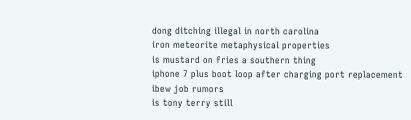dong ditching illegal in north carolina
iron meteorite metaphysical properties
is mustard on fries a southern thing
iphone 7 plus boot loop after charging port replacement
ibew job rumors
is tony terry still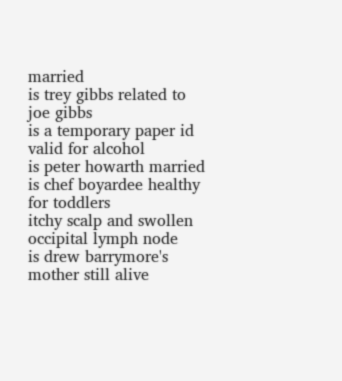married
is trey gibbs related to joe gibbs
is a temporary paper id valid for alcohol
is peter howarth married
is chef boyardee healthy for toddlers
itchy scalp and swollen occipital lymph node
is drew barrymore's mother still alive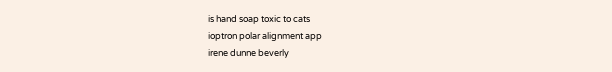is hand soap toxic to cats
ioptron polar alignment app
irene dunne beverly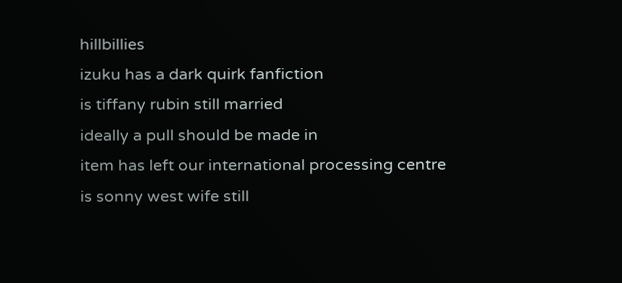hillbillies
izuku has a dark quirk fanfiction
is tiffany rubin still married
ideally a pull should be made in
item has left our international processing centre
is sonny west wife still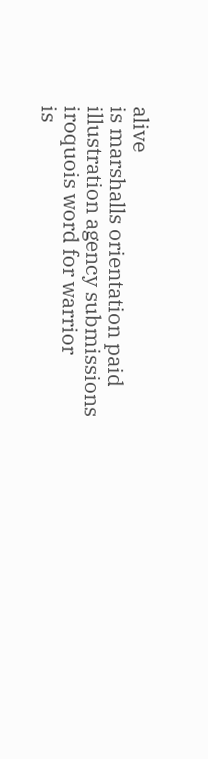alive
is marshalls orientation paid
illustration agency submissions
iroquois word for warrior
is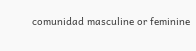comunidad masculine or feminine